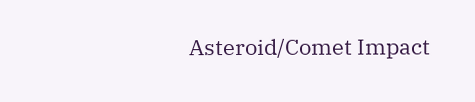Asteroid/Comet Impact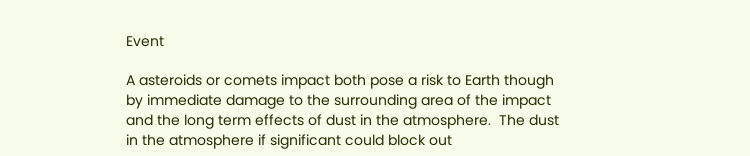Event

A asteroids or comets impact both pose a risk to Earth though by immediate damage to the surrounding area of the impact and the long term effects of dust in the atmosphere.  The dust in the atmosphere if significant could block out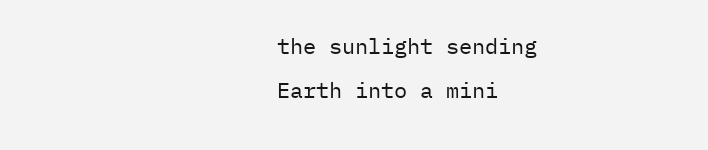the sunlight sending Earth into a mini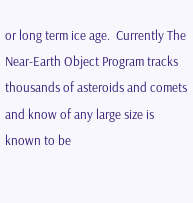or long term ice age.  Currently The Near-Earth Object Program tracks thousands of asteroids and comets and know of any large size is known to be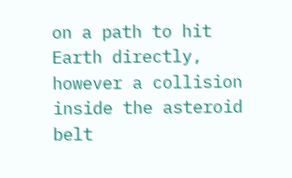on a path to hit Earth directly, however a collision inside the asteroid belt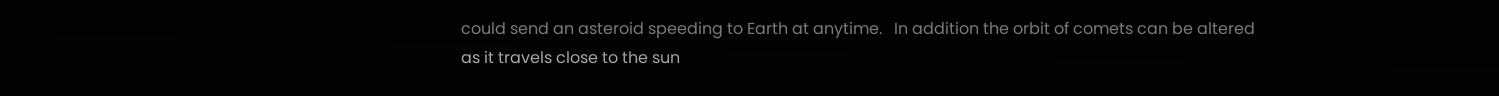could send an asteroid speeding to Earth at anytime.   In addition the orbit of comets can be altered as it travels close to the sun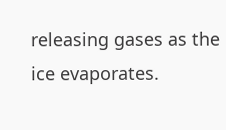releasing gases as the ice evaporates.